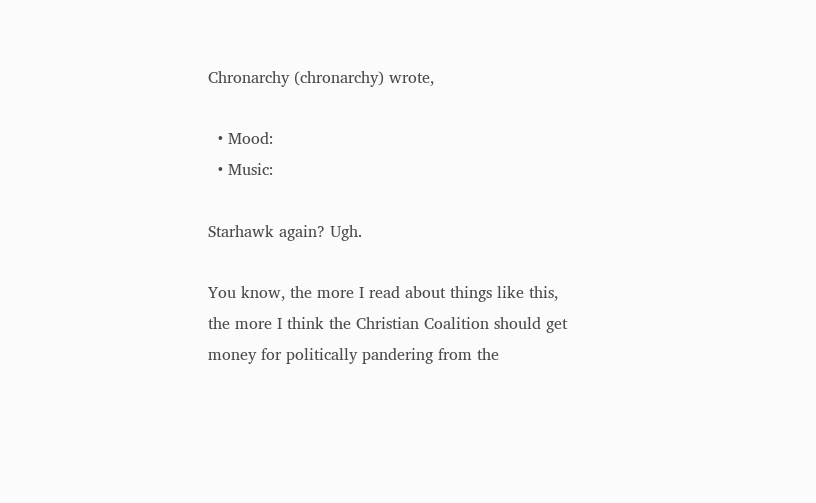Chronarchy (chronarchy) wrote,

  • Mood:
  • Music:

Starhawk again? Ugh.

You know, the more I read about things like this,
the more I think the Christian Coalition should get money for politically pandering from the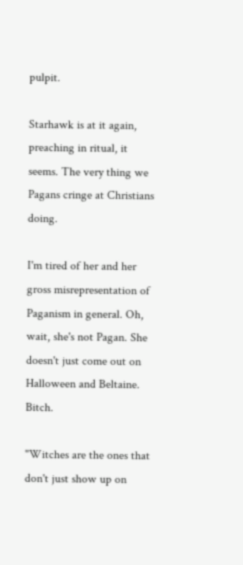pulpit.

Starhawk is at it again, preaching in ritual, it seems. The very thing we Pagans cringe at Christians doing.

I'm tired of her and her gross misrepresentation of Paganism in general. Oh, wait, she's not Pagan. She doesn't just come out on Halloween and Beltaine. Bitch.

"Witches are the ones that don't just show up on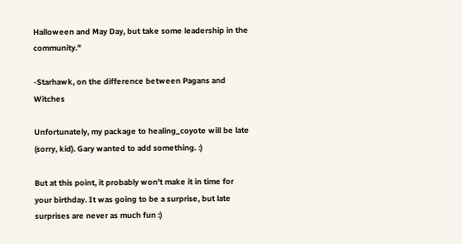Halloween and May Day, but take some leadership in the community."

-Starhawk, on the difference between Pagans and Witches

Unfortunately, my package to healing_coyote will be late (sorry, kid). Gary wanted to add something. :)

But at this point, it probably won't make it in time for your birthday. It was going to be a surprise, but late surprises are never as much fun :)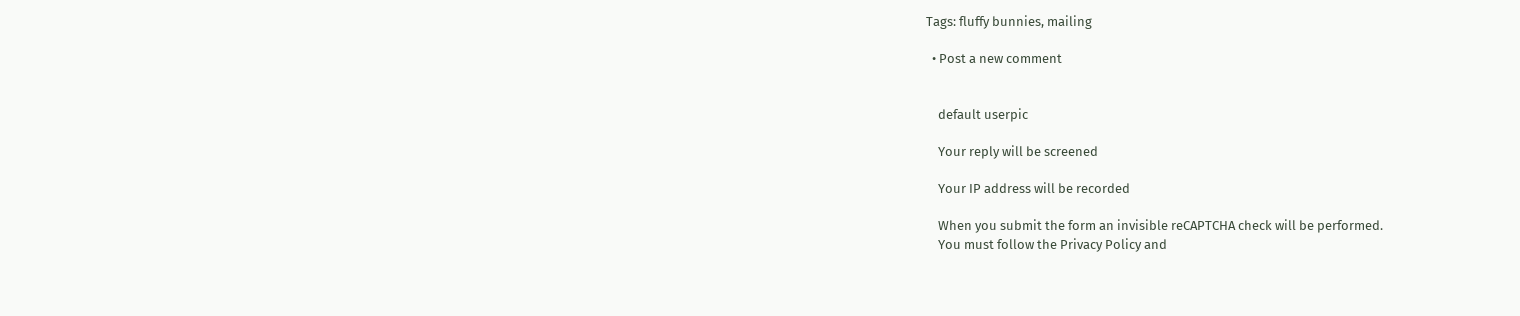Tags: fluffy bunnies, mailing

  • Post a new comment


    default userpic

    Your reply will be screened

    Your IP address will be recorded

    When you submit the form an invisible reCAPTCHA check will be performed.
    You must follow the Privacy Policy and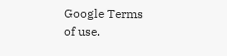Google Terms of use.